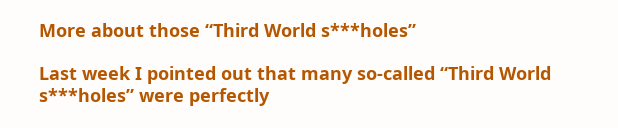More about those “Third World s***holes”

Last week I pointed out that many so-called “Third World s***holes” were perfectly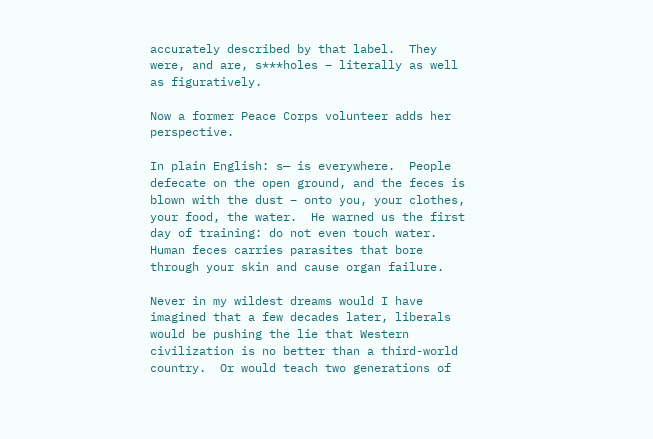accurately described by that label.  They were, and are, s***holes – literally as well as figuratively.

Now a former Peace Corps volunteer adds her perspective.

In plain English: s— is everywhere.  People defecate on the open ground, and the feces is blown with the dust – onto you, your clothes, your food, the water.  He warned us the first day of training: do not even touch water.  Human feces carries parasites that bore through your skin and cause organ failure.

Never in my wildest dreams would I have imagined that a few decades later, liberals would be pushing the lie that Western civilization is no better than a third-world country.  Or would teach two generations of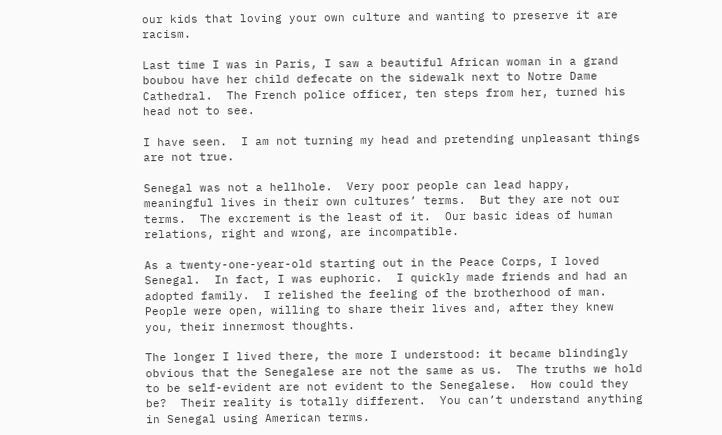our kids that loving your own culture and wanting to preserve it are racism.

Last time I was in Paris, I saw a beautiful African woman in a grand boubou have her child defecate on the sidewalk next to Notre Dame Cathedral.  The French police officer, ten steps from her, turned his head not to see.

I have seen.  I am not turning my head and pretending unpleasant things are not true.

Senegal was not a hellhole.  Very poor people can lead happy, meaningful lives in their own cultures’ terms.  But they are not our terms.  The excrement is the least of it.  Our basic ideas of human relations, right and wrong, are incompatible.

As a twenty-one-year-old starting out in the Peace Corps, I loved Senegal.  In fact, I was euphoric.  I quickly made friends and had an adopted family.  I relished the feeling of the brotherhood of man.  People were open, willing to share their lives and, after they knew you, their innermost thoughts.

The longer I lived there, the more I understood: it became blindingly obvious that the Senegalese are not the same as us.  The truths we hold to be self-evident are not evident to the Senegalese.  How could they be?  Their reality is totally different.  You can’t understand anything in Senegal using American terms.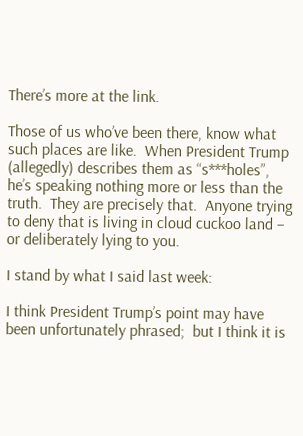There’s more at the link.

Those of us who’ve been there, know what such places are like.  When President Trump (allegedly) describes them as “s***holes”, he’s speaking nothing more or less than the truth.  They are precisely that.  Anyone trying to deny that is living in cloud cuckoo land – or deliberately lying to you.

I stand by what I said last week:

I think President Trump’s point may have been unfortunately phrased;  but I think it is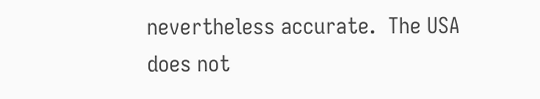nevertheless accurate.  The USA does not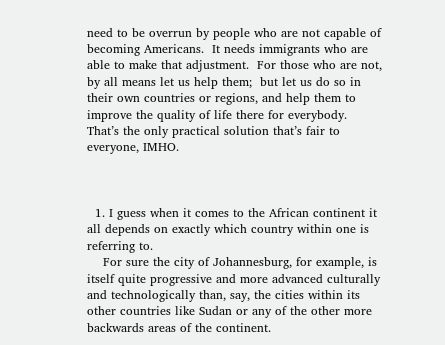need to be overrun by people who are not capable of becoming Americans.  It needs immigrants who are able to make that adjustment.  For those who are not, by all means let us help them;  but let us do so in their own countries or regions, and help them to improve the quality of life there for everybody.  That’s the only practical solution that’s fair to everyone, IMHO.



  1. I guess when it comes to the African continent it all depends on exactly which country within one is referring to.
    For sure the city of Johannesburg, for example, is itself quite progressive and more advanced culturally and technologically than, say, the cities within its other countries like Sudan or any of the other more backwards areas of the continent.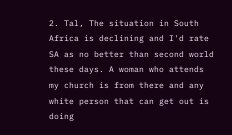2. Tal, The situation in South Africa is declining and I'd rate SA as no better than second world these days. A woman who attends my church is from there and any white person that can get out is doing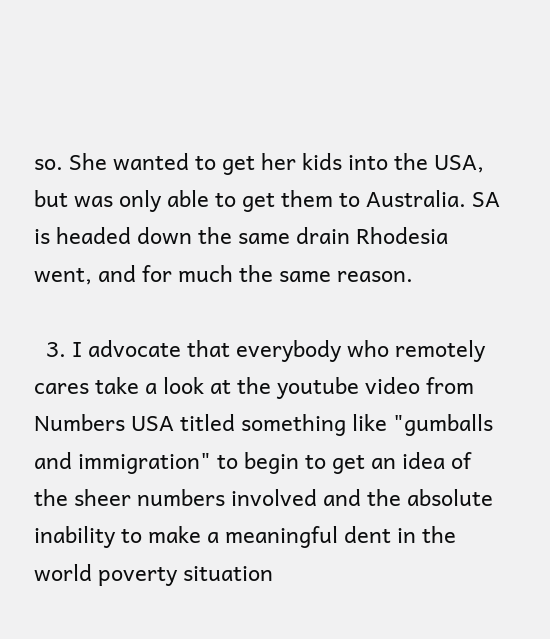so. She wanted to get her kids into the USA, but was only able to get them to Australia. SA is headed down the same drain Rhodesia went, and for much the same reason.

  3. I advocate that everybody who remotely cares take a look at the youtube video from Numbers USA titled something like "gumballs and immigration" to begin to get an idea of the sheer numbers involved and the absolute inability to make a meaningful dent in the world poverty situation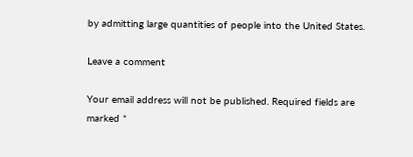by admitting large quantities of people into the United States.

Leave a comment

Your email address will not be published. Required fields are marked *